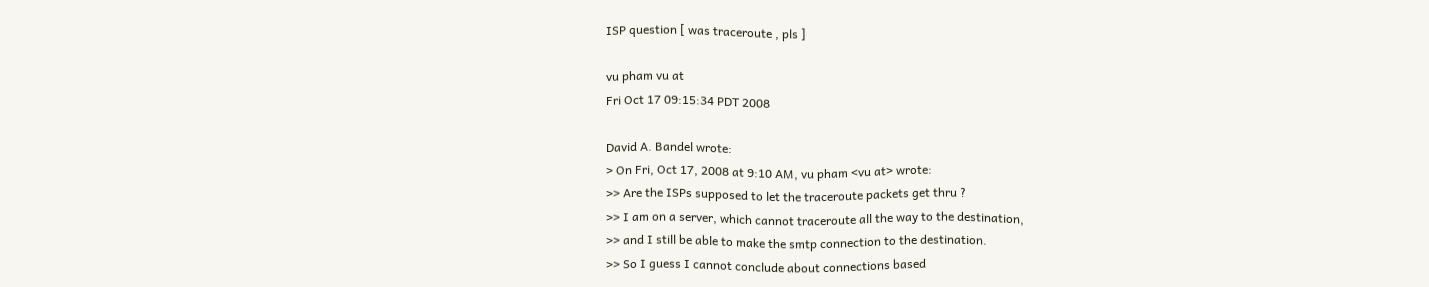ISP question [ was traceroute , pls ]

vu pham vu at
Fri Oct 17 09:15:34 PDT 2008

David A. Bandel wrote:
> On Fri, Oct 17, 2008 at 9:10 AM, vu pham <vu at> wrote:
>> Are the ISPs supposed to let the traceroute packets get thru ?
>> I am on a server, which cannot traceroute all the way to the destination,
>> and I still be able to make the smtp connection to the destination.
>> So I guess I cannot conclude about connections based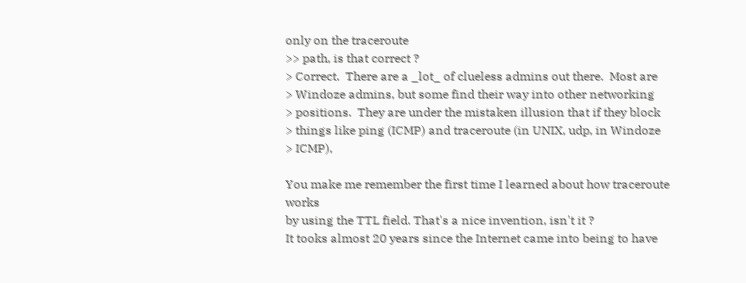only on the traceroute
>> path, is that correct ?
> Correct.  There are a _lot_ of clueless admins out there.  Most are
> Windoze admins, but some find their way into other networking
> positions.  They are under the mistaken illusion that if they block
> things like ping (ICMP) and traceroute (in UNIX, udp, in Windoze
> ICMP),

You make me remember the first time I learned about how traceroute works
by using the TTL field. That's a nice invention, isn't it ?
It tooks almost 20 years since the Internet came into being to have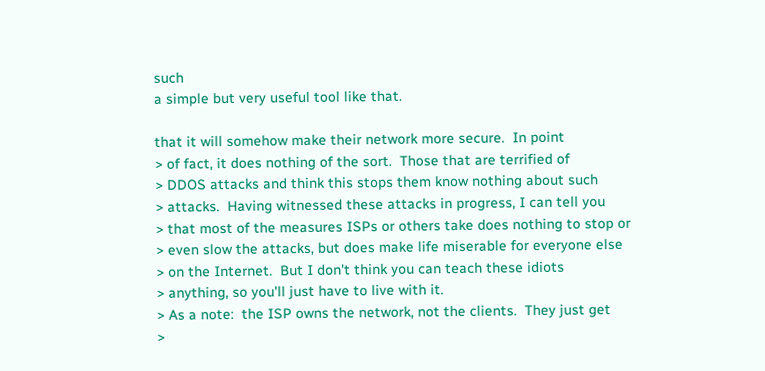such
a simple but very useful tool like that.

that it will somehow make their network more secure.  In point
> of fact, it does nothing of the sort.  Those that are terrified of
> DDOS attacks and think this stops them know nothing about such
> attacks.  Having witnessed these attacks in progress, I can tell you
> that most of the measures ISPs or others take does nothing to stop or
> even slow the attacks, but does make life miserable for everyone else
> on the Internet.  But I don't think you can teach these idiots
> anything, so you'll just have to live with it.
> As a note:  the ISP owns the network, not the clients.  They just get
>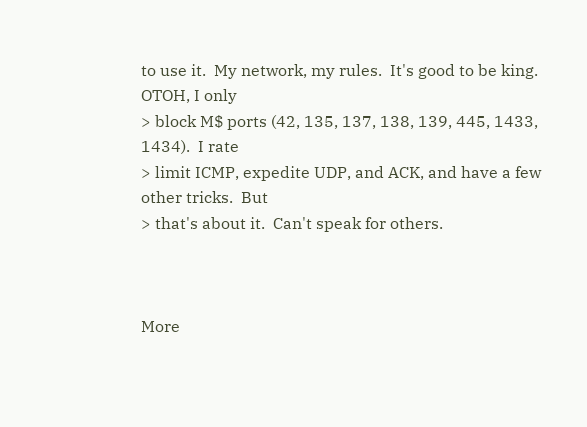to use it.  My network, my rules.  It's good to be king.  OTOH, I only
> block M$ ports (42, 135, 137, 138, 139, 445, 1433, 1434).  I rate
> limit ICMP, expedite UDP, and ACK, and have a few other tricks.  But
> that's about it.  Can't speak for others.



More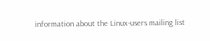information about the Linux-users mailing list